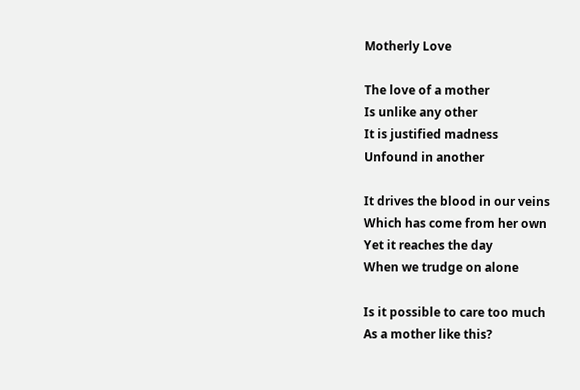Motherly Love

The love of a mother
Is unlike any other
It is justified madness
Unfound in another

It drives the blood in our veins
Which has come from her own
Yet it reaches the day
When we trudge on alone

Is it possible to care too much
As a mother like this?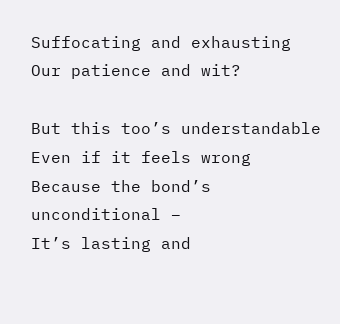Suffocating and exhausting
Our patience and wit?

But this too’s understandable
Even if it feels wrong
Because the bond’s unconditional –
It’s lasting and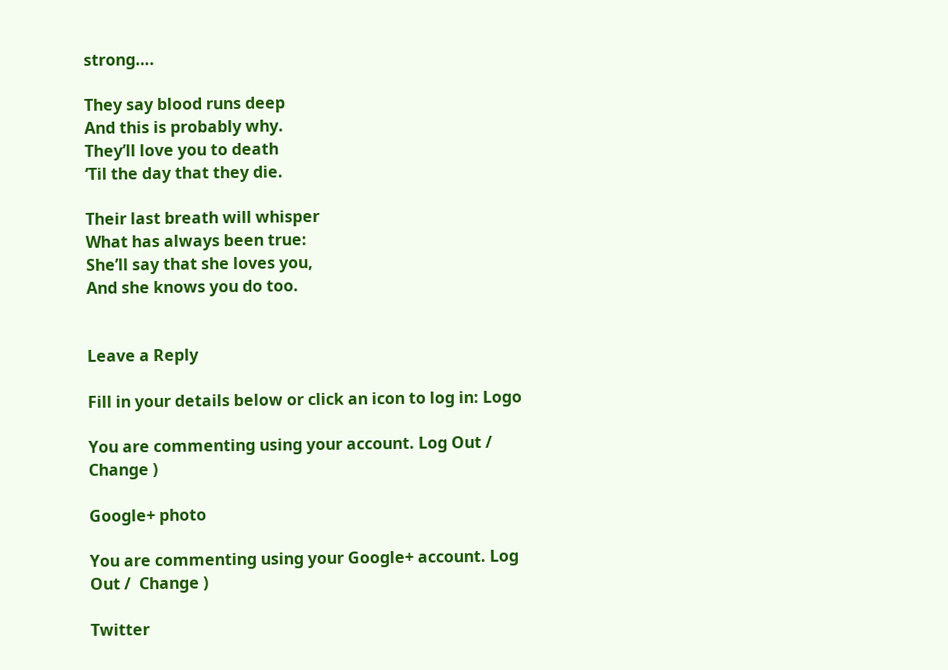strong….

They say blood runs deep
And this is probably why.
They’ll love you to death
‘Til the day that they die.

Their last breath will whisper
What has always been true:
She’ll say that she loves you,
And she knows you do too.


Leave a Reply

Fill in your details below or click an icon to log in: Logo

You are commenting using your account. Log Out /  Change )

Google+ photo

You are commenting using your Google+ account. Log Out /  Change )

Twitter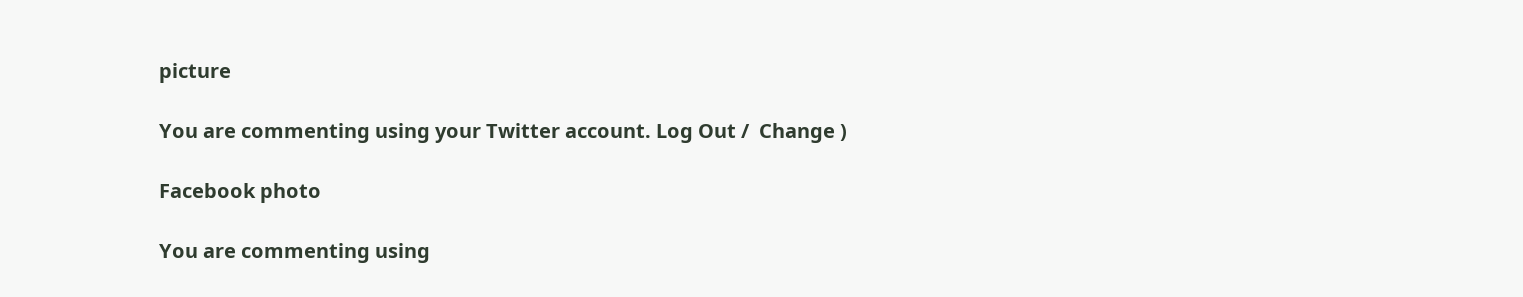picture

You are commenting using your Twitter account. Log Out /  Change )

Facebook photo

You are commenting using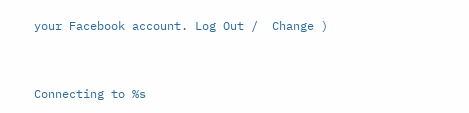your Facebook account. Log Out /  Change )


Connecting to %s